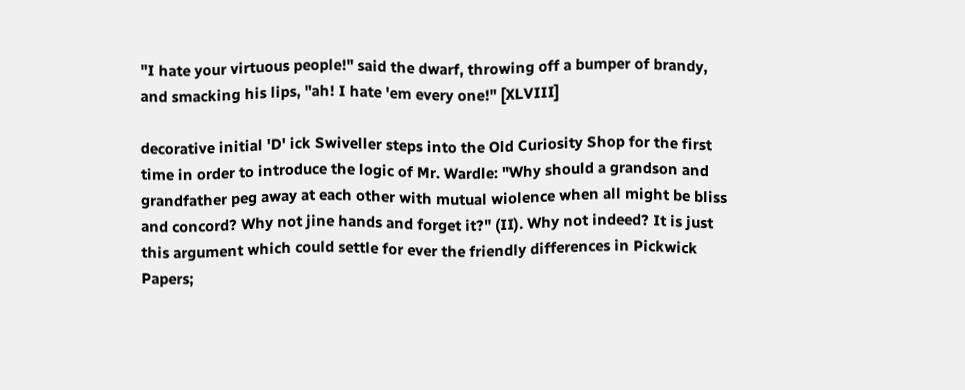"I hate your virtuous people!" said the dwarf, throwing off a bumper of brandy, and smacking his lips, "ah! I hate 'em every one!" [XLVIII]

decorative initial 'D' ick Swiveller steps into the Old Curiosity Shop for the first time in order to introduce the logic of Mr. Wardle: "Why should a grandson and grandfather peg away at each other with mutual wiolence when all might be bliss and concord? Why not jine hands and forget it?" (II). Why not indeed? It is just this argument which could settle for ever the friendly differences in Pickwick Papers;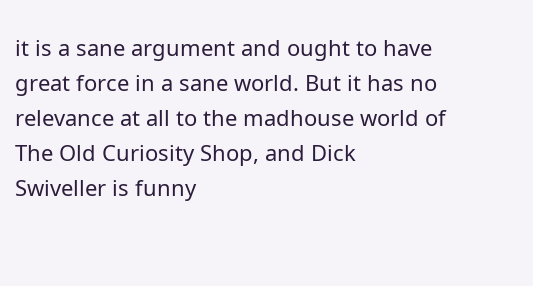it is a sane argument and ought to have great force in a sane world. But it has no relevance at all to the madhouse world of The Old Curiosity Shop, and Dick Swiveller is funny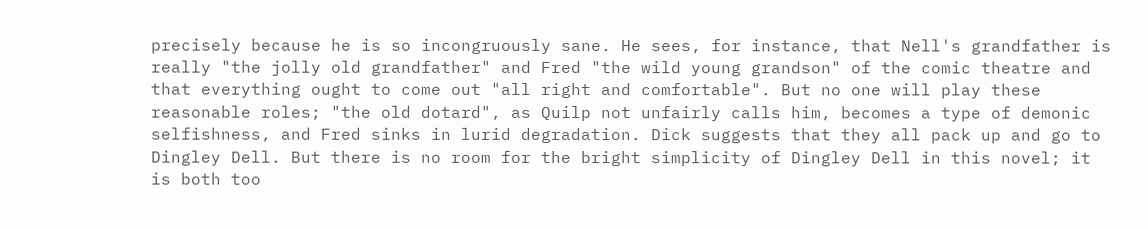precisely because he is so incongruously sane. He sees, for instance, that Nell's grandfather is really "the jolly old grandfather" and Fred "the wild young grandson" of the comic theatre and that everything ought to come out "all right and comfortable". But no one will play these reasonable roles; "the old dotard", as Quilp not unfairly calls him, becomes a type of demonic selfishness, and Fred sinks in lurid degradation. Dick suggests that they all pack up and go to Dingley Dell. But there is no room for the bright simplicity of Dingley Dell in this novel; it is both too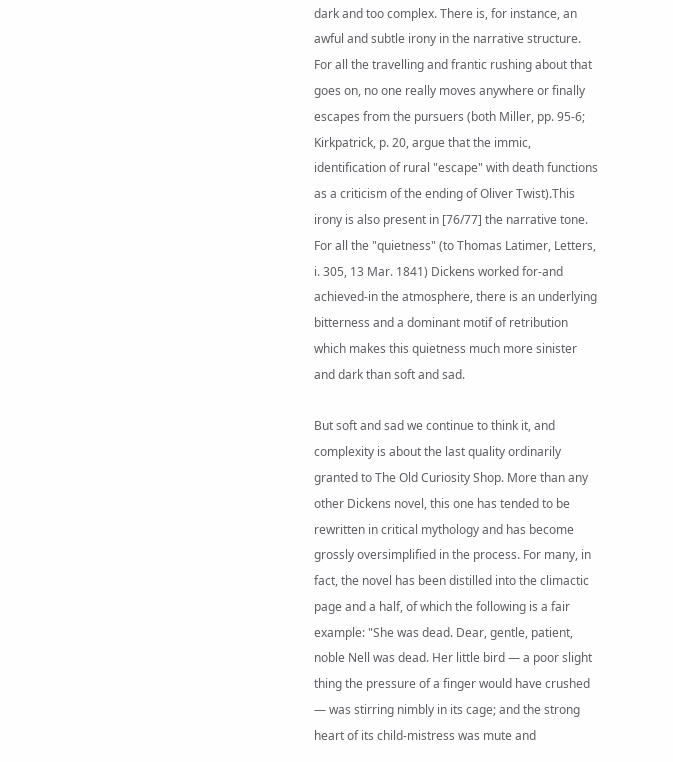dark and too complex. There is, for instance, an awful and subtle irony in the narrative structure. For all the travelling and frantic rushing about that goes on, no one really moves anywhere or finally escapes from the pursuers (both Miller, pp. 95-6; Kirkpatrick, p. 20, argue that the immic, identification of rural "escape" with death functions as a criticism of the ending of Oliver Twist).This irony is also present in [76/77] the narrative tone. For all the "quietness" (to Thomas Latimer, Letters, i. 305, 13 Mar. 1841) Dickens worked for-and achieved-in the atmosphere, there is an underlying bitterness and a dominant motif of retribution which makes this quietness much more sinister and dark than soft and sad.

But soft and sad we continue to think it, and complexity is about the last quality ordinarily granted to The Old Curiosity Shop. More than any other Dickens novel, this one has tended to be rewritten in critical mythology and has become grossly oversimplified in the process. For many, in fact, the novel has been distilled into the climactic page and a half, of which the following is a fair example: "She was dead. Dear, gentle, patient, noble Nell was dead. Her little bird — a poor slight thing the pressure of a finger would have crushed — was stirring nimbly in its cage; and the strong heart of its child-mistress was mute and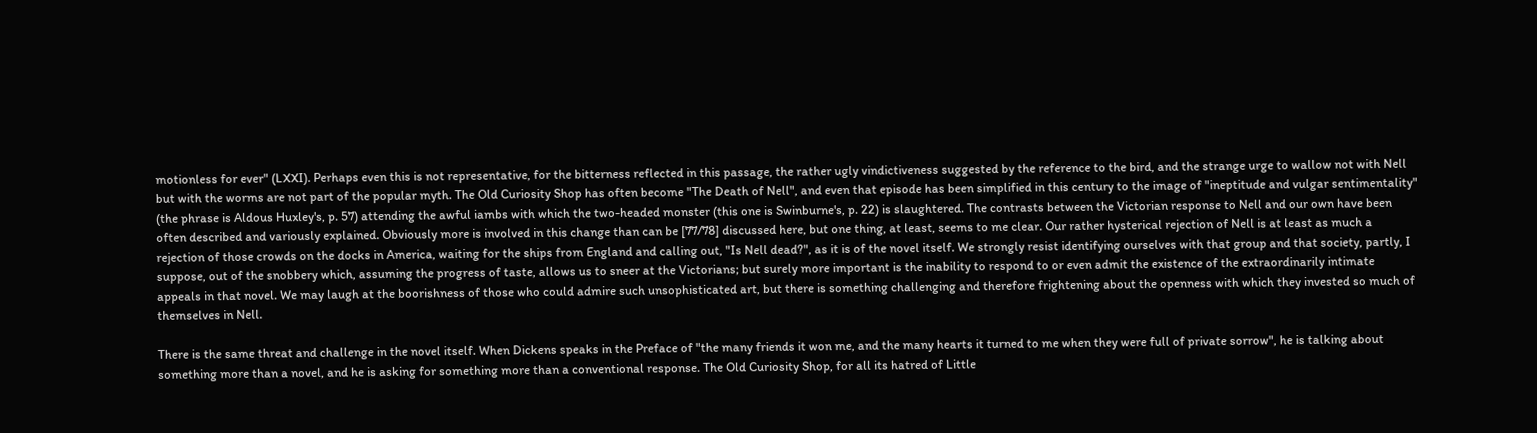motionless for ever" (LXXI). Perhaps even this is not representative, for the bitterness reflected in this passage, the rather ugly vindictiveness suggested by the reference to the bird, and the strange urge to wallow not with Nell but with the worms are not part of the popular myth. The Old Curiosity Shop has often become "The Death of Nell", and even that episode has been simplified in this century to the image of "ineptitude and vulgar sentimentality" (the phrase is Aldous Huxley's, p. 57) attending the awful iambs with which the two-headed monster (this one is Swinburne's, p. 22) is slaughtered. The contrasts between the Victorian response to Nell and our own have been often described and variously explained. Obviously more is involved in this change than can be [77/78] discussed here, but one thing, at least, seems to me clear. Our rather hysterical rejection of Nell is at least as much a rejection of those crowds on the docks in America, waiting for the ships from England and calling out, "Is Nell dead?", as it is of the novel itself. We strongly resist identifying ourselves with that group and that society, partly, I suppose, out of the snobbery which, assuming the progress of taste, allows us to sneer at the Victorians; but surely more important is the inability to respond to or even admit the existence of the extraordinarily intimate appeals in that novel. We may laugh at the boorishness of those who could admire such unsophisticated art, but there is something challenging and therefore frightening about the openness with which they invested so much of themselves in Nell.

There is the same threat and challenge in the novel itself. When Dickens speaks in the Preface of "the many friends it won me, and the many hearts it turned to me when they were full of private sorrow", he is talking about something more than a novel, and he is asking for something more than a conventional response. The Old Curiosity Shop, for all its hatred of Little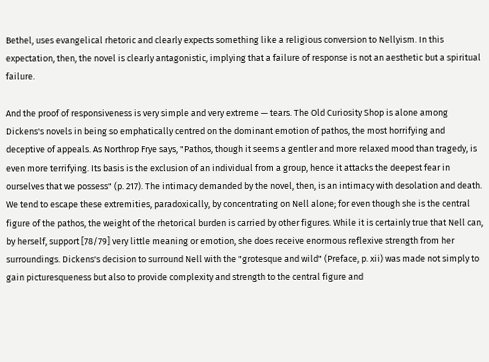Bethel, uses evangelical rhetoric and clearly expects something like a religious conversion to Nellyism. In this expectation, then, the novel is clearly antagonistic, implying that a failure of response is not an aesthetic but a spiritual failure.

And the proof of responsiveness is very simple and very extreme — tears. The Old Curiosity Shop is alone among Dickens's novels in being so emphatically centred on the dominant emotion of pathos, the most horrifying and deceptive of appeals. As Northrop Frye says, "Pathos, though it seems a gentler and more relaxed mood than tragedy, is even more terrifying. Its basis is the exclusion of an individual from a group, hence it attacks the deepest fear in ourselves that we possess" (p. 217). The intimacy demanded by the novel, then, is an intimacy with desolation and death. We tend to escape these extremities, paradoxically, by concentrating on Nell alone; for even though she is the central figure of the pathos, the weight of the rhetorical burden is carried by other figures. While it is certainly true that Nell can, by herself, support [78/79] very little meaning or emotion, she does receive enormous reflexive strength from her surroundings. Dickens's decision to surround Nell with the "grotesque and wild" (Preface, p. xii) was made not simply to gain picturesqueness but also to provide complexity and strength to the central figure and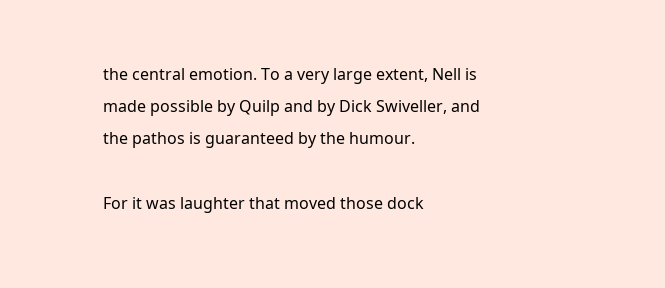the central emotion. To a very large extent, Nell is made possible by Quilp and by Dick Swiveller, and the pathos is guaranteed by the humour.

For it was laughter that moved those dock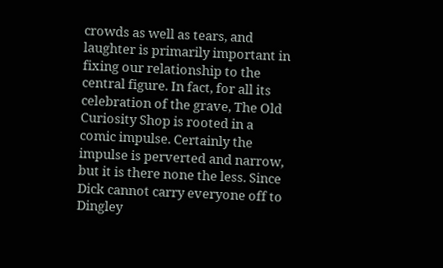crowds as well as tears, and laughter is primarily important in fixing our relationship to the central figure. In fact, for all its celebration of the grave, The Old Curiosity Shop is rooted in a comic impulse. Certainly the impulse is perverted and narrow, but it is there none the less. Since Dick cannot carry everyone off to Dingley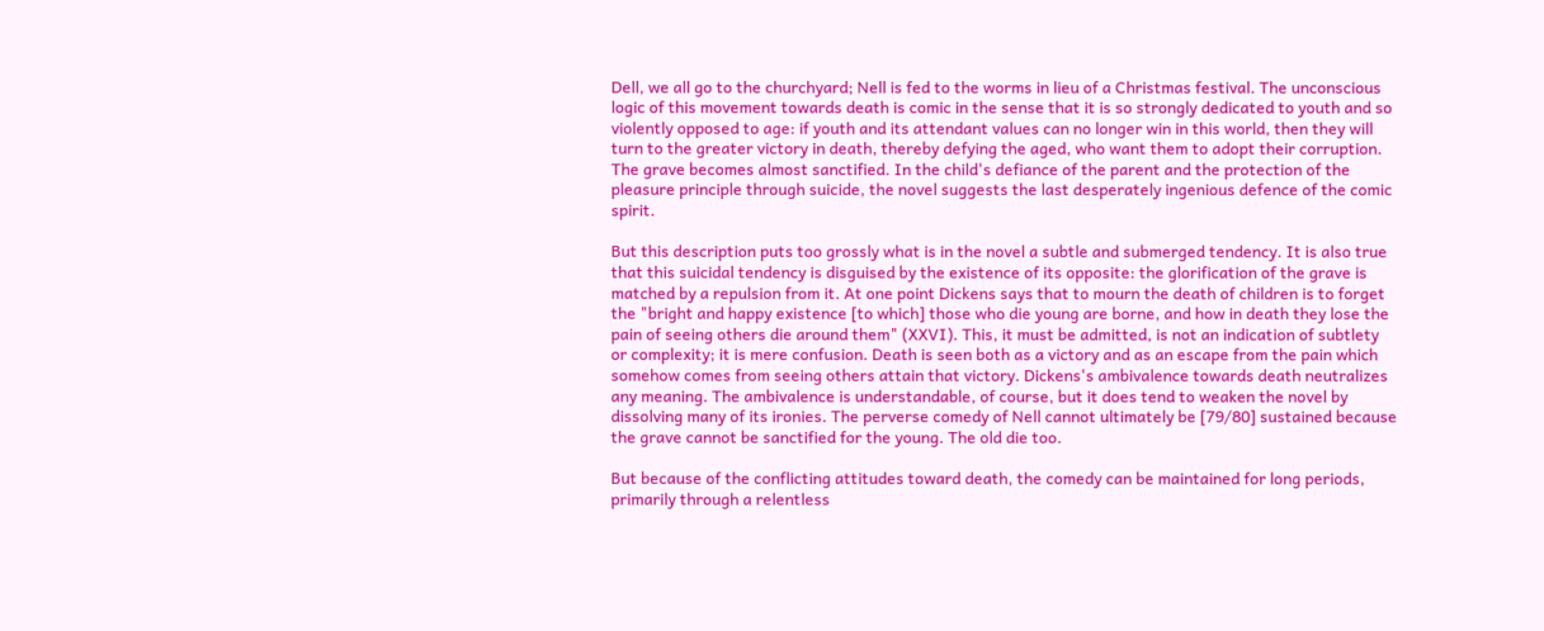Dell, we all go to the churchyard; Nell is fed to the worms in lieu of a Christmas festival. The unconscious logic of this movement towards death is comic in the sense that it is so strongly dedicated to youth and so violently opposed to age: if youth and its attendant values can no longer win in this world, then they will turn to the greater victory in death, thereby defying the aged, who want them to adopt their corruption. The grave becomes almost sanctified. In the child's defiance of the parent and the protection of the pleasure principle through suicide, the novel suggests the last desperately ingenious defence of the comic spirit.

But this description puts too grossly what is in the novel a subtle and submerged tendency. It is also true that this suicidal tendency is disguised by the existence of its opposite: the glorification of the grave is matched by a repulsion from it. At one point Dickens says that to mourn the death of children is to forget the "bright and happy existence [to which] those who die young are borne, and how in death they lose the pain of seeing others die around them" (XXVI). This, it must be admitted, is not an indication of subtlety or complexity; it is mere confusion. Death is seen both as a victory and as an escape from the pain which somehow comes from seeing others attain that victory. Dickens's ambivalence towards death neutralizes any meaning. The ambivalence is understandable, of course, but it does tend to weaken the novel by dissolving many of its ironies. The perverse comedy of Nell cannot ultimately be [79/80] sustained because the grave cannot be sanctified for the young. The old die too.

But because of the conflicting attitudes toward death, the comedy can be maintained for long periods, primarily through a relentless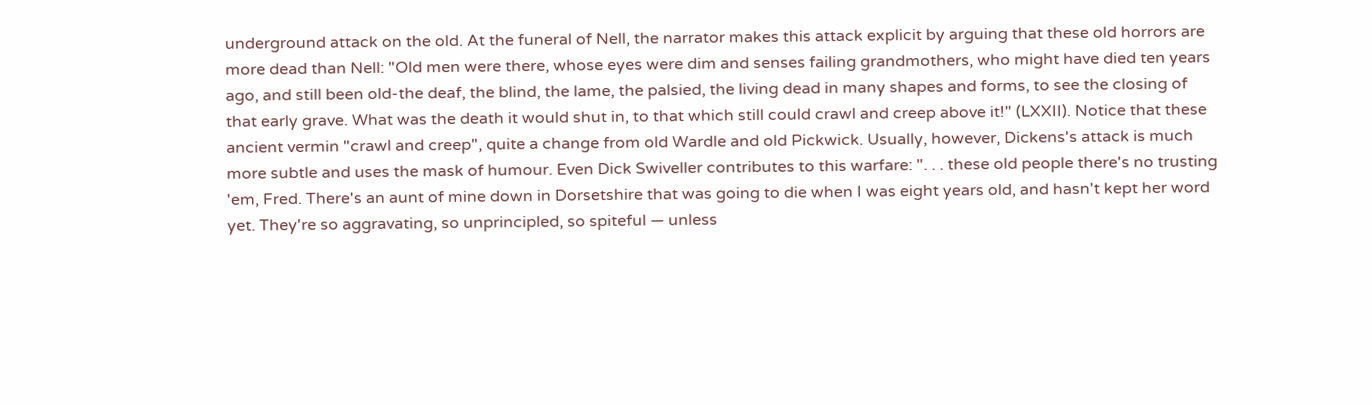underground attack on the old. At the funeral of Nell, the narrator makes this attack explicit by arguing that these old horrors are more dead than Nell: "Old men were there, whose eyes were dim and senses failing grandmothers, who might have died ten years ago, and still been old-the deaf, the blind, the lame, the palsied, the living dead in many shapes and forms, to see the closing of that early grave. What was the death it would shut in, to that which still could crawl and creep above it!" (LXXII). Notice that these ancient vermin "crawl and creep", quite a change from old Wardle and old Pickwick. Usually, however, Dickens's attack is much more subtle and uses the mask of humour. Even Dick Swiveller contributes to this warfare: ". . . these old people there's no trusting 'em, Fred. There's an aunt of mine down in Dorsetshire that was going to die when I was eight years old, and hasn't kept her word yet. They're so aggravating, so unprincipled, so spiteful — unless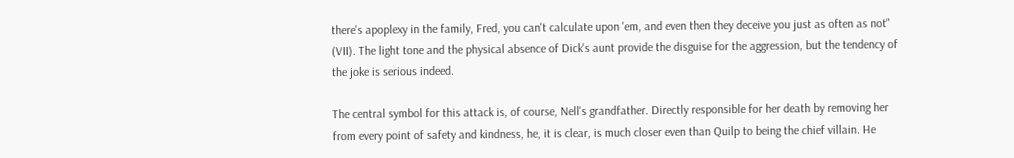there's apoplexy in the family, Fred, you can't calculate upon 'em, and even then they deceive you just as often as not" (VII). The light tone and the physical absence of Dick's aunt provide the disguise for the aggression, but the tendency of the joke is serious indeed.

The central symbol for this attack is, of course, Nell's grandfather. Directly responsible for her death by removing her from every point of safety and kindness, he, it is clear, is much closer even than Quilp to being the chief villain. He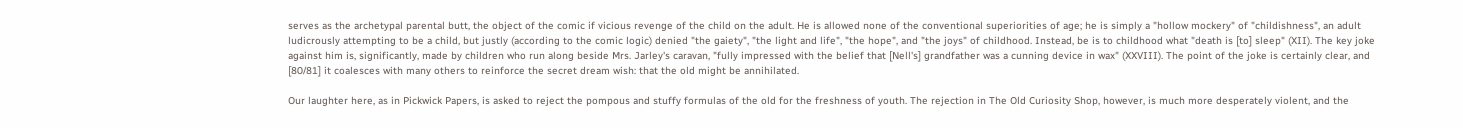serves as the archetypal parental butt, the object of the comic if vicious revenge of the child on the adult. He is allowed none of the conventional superiorities of age; he is simply a "hollow mockery" of "childishness", an adult ludicrously attempting to be a child, but justly (according to the comic logic) denied "the gaiety", "the light and life", "the hope", and "the joys" of childhood. Instead, be is to childhood what "death is [to] sleep" (XII). The key joke against him is, significantly, made by children who run along beside Mrs. Jarley's caravan, "fully impressed with the belief that [Nell's] grandfather was a cunning device in wax" (XXVIII). The point of the joke is certainly clear, and [80/81] it coalesces with many others to reinforce the secret dream wish: that the old might be annihilated.

Our laughter here, as in Pickwick Papers, is asked to reject the pompous and stuffy formulas of the old for the freshness of youth. The rejection in The Old Curiosity Shop, however, is much more desperately violent, and the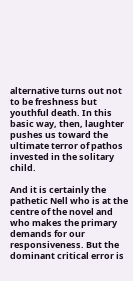alternative turns out not to be freshness but youthful death. In this basic way, then, laughter pushes us toward the ultimate terror of pathos invested in the solitary child.

And it is certainly the pathetic Nell who is at the centre of the novel and who makes the primary demands for our responsiveness. But the dominant critical error is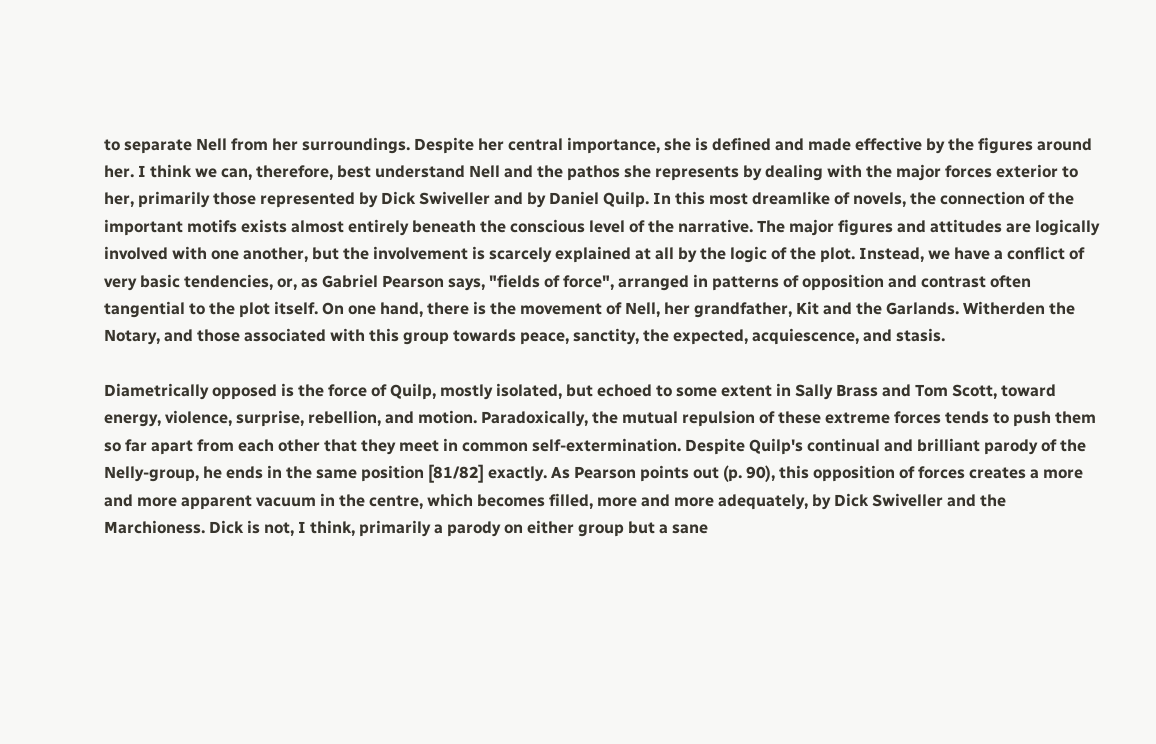to separate Nell from her surroundings. Despite her central importance, she is defined and made effective by the figures around her. I think we can, therefore, best understand Nell and the pathos she represents by dealing with the major forces exterior to her, primarily those represented by Dick Swiveller and by Daniel Quilp. In this most dreamlike of novels, the connection of the important motifs exists almost entirely beneath the conscious level of the narrative. The major figures and attitudes are logically involved with one another, but the involvement is scarcely explained at all by the logic of the plot. Instead, we have a conflict of very basic tendencies, or, as Gabriel Pearson says, "fields of force", arranged in patterns of opposition and contrast often tangential to the plot itself. On one hand, there is the movement of Nell, her grandfather, Kit and the Garlands. Witherden the Notary, and those associated with this group towards peace, sanctity, the expected, acquiescence, and stasis.

Diametrically opposed is the force of Quilp, mostly isolated, but echoed to some extent in Sally Brass and Tom Scott, toward energy, violence, surprise, rebellion, and motion. Paradoxically, the mutual repulsion of these extreme forces tends to push them so far apart from each other that they meet in common self-extermination. Despite Quilp's continual and brilliant parody of the Nelly-group, he ends in the same position [81/82] exactly. As Pearson points out (p. 90), this opposition of forces creates a more and more apparent vacuum in the centre, which becomes filled, more and more adequately, by Dick Swiveller and the Marchioness. Dick is not, I think, primarily a parody on either group but a sane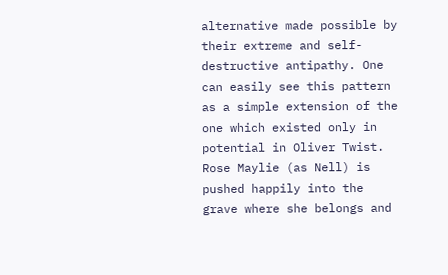alternative made possible by their extreme and self-destructive antipathy. One can easily see this pattern as a simple extension of the one which existed only in potential in Oliver Twist. Rose Maylie (as Nell) is pushed happily into the grave where she belongs and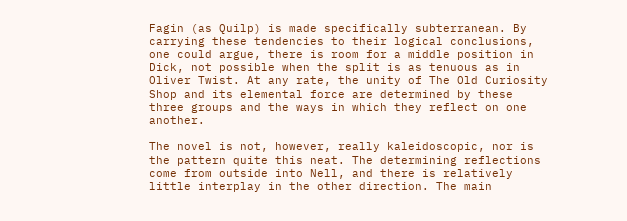Fagin (as Quilp) is made specifically subterranean. By carrying these tendencies to their logical conclusions, one could argue, there is room for a middle position in Dick, not possible when the split is as tenuous as in Oliver Twist. At any rate, the unity of The Old Curiosity Shop and its elemental force are determined by these three groups and the ways in which they reflect on one another.

The novel is not, however, really kaleidoscopic, nor is the pattern quite this neat. The determining reflections come from outside into Nell, and there is relatively little interplay in the other direction. The main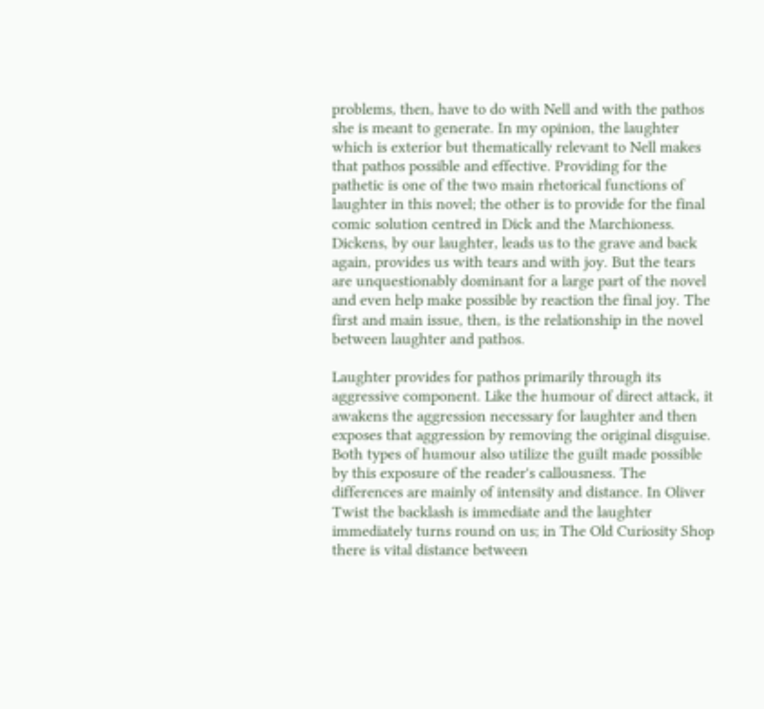problems, then, have to do with Nell and with the pathos she is meant to generate. In my opinion, the laughter which is exterior but thematically relevant to Nell makes that pathos possible and effective. Providing for the pathetic is one of the two main rhetorical functions of laughter in this novel; the other is to provide for the final comic solution centred in Dick and the Marchioness. Dickens, by our laughter, leads us to the grave and back again, provides us with tears and with joy. But the tears are unquestionably dominant for a large part of the novel and even help make possible by reaction the final joy. The first and main issue, then, is the relationship in the novel between laughter and pathos.

Laughter provides for pathos primarily through its aggressive component. Like the humour of direct attack, it awakens the aggression necessary for laughter and then exposes that aggression by removing the original disguise. Both types of humour also utilize the guilt made possible by this exposure of the reader's callousness. The differences are mainly of intensity and distance. In Oliver Twist the backlash is immediate and the laughter immediately turns round on us; in The Old Curiosity Shop there is vital distance between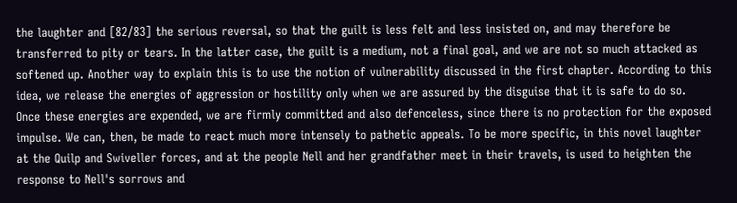the laughter and [82/83] the serious reversal, so that the guilt is less felt and less insisted on, and may therefore be transferred to pity or tears. In the latter case, the guilt is a medium, not a final goal, and we are not so much attacked as softened up. Another way to explain this is to use the notion of vulnerability discussed in the first chapter. According to this idea, we release the energies of aggression or hostility only when we are assured by the disguise that it is safe to do so. Once these energies are expended, we are firmly committed and also defenceless, since there is no protection for the exposed impulse. We can, then, be made to react much more intensely to pathetic appeals. To be more specific, in this novel laughter at the Quilp and Swiveller forces, and at the people Nell and her grandfather meet in their travels, is used to heighten the response to Nell's sorrows and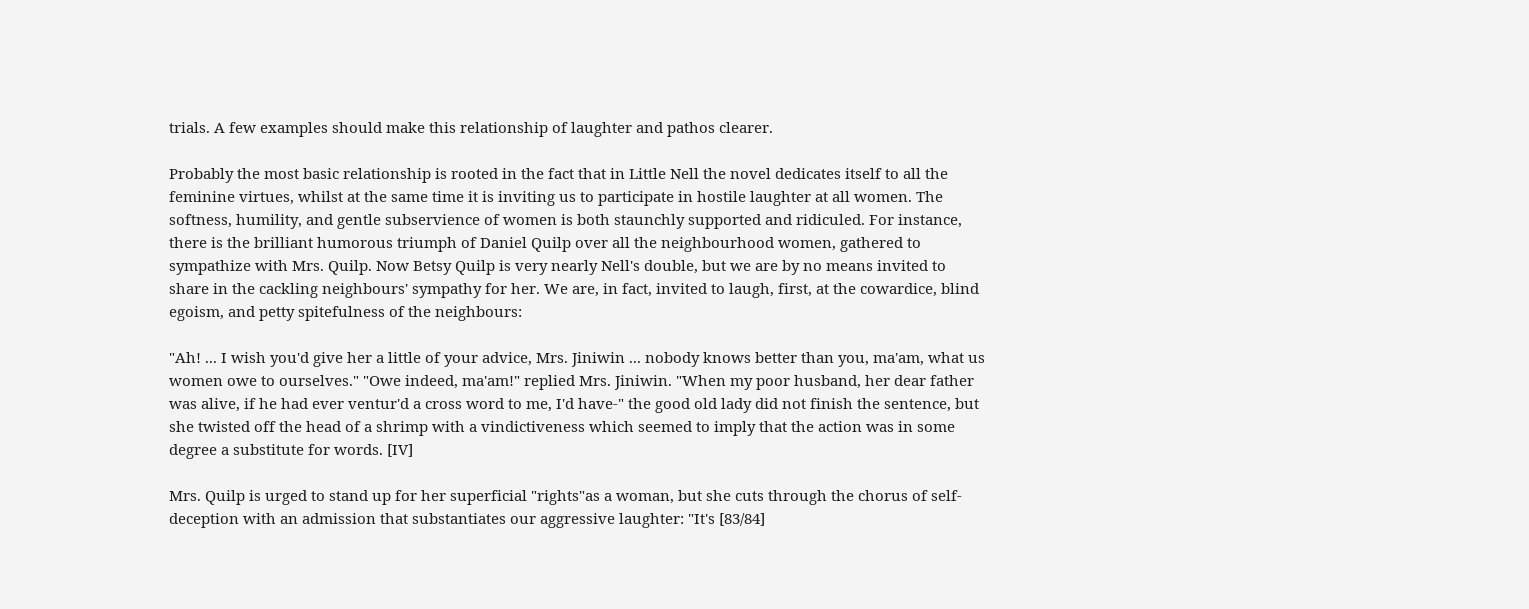trials. A few examples should make this relationship of laughter and pathos clearer.

Probably the most basic relationship is rooted in the fact that in Little Nell the novel dedicates itself to all the feminine virtues, whilst at the same time it is inviting us to participate in hostile laughter at all women. The softness, humility, and gentle subservience of women is both staunchly supported and ridiculed. For instance, there is the brilliant humorous triumph of Daniel Quilp over all the neighbourhood women, gathered to sympathize with Mrs. Quilp. Now Betsy Quilp is very nearly Nell's double, but we are by no means invited to share in the cackling neighbours' sympathy for her. We are, in fact, invited to laugh, first, at the cowardice, blind egoism, and petty spitefulness of the neighbours:

"Ah! ... I wish you'd give her a little of your advice, Mrs. Jiniwin ... nobody knows better than you, ma'am, what us women owe to ourselves." "Owe indeed, ma'am!" replied Mrs. Jiniwin. "When my poor husband, her dear father was alive, if he had ever ventur'd a cross word to me, I'd have-" the good old lady did not finish the sentence, but she twisted off the head of a shrimp with a vindictiveness which seemed to imply that the action was in some degree a substitute for words. [IV]

Mrs. Quilp is urged to stand up for her superficial "rights"as a woman, but she cuts through the chorus of self-deception with an admission that substantiates our aggressive laughter: "It's [83/84]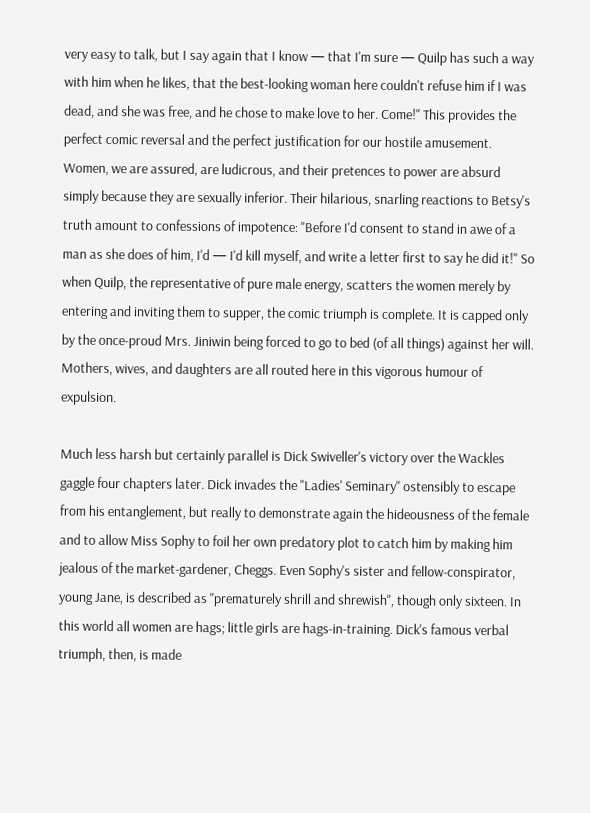very easy to talk, but I say again that I know — that I'm sure — Quilp has such a way with him when he likes, that the best-looking woman here couldn't refuse him if I was dead, and she was free, and he chose to make love to her. Come!" This provides the perfect comic reversal and the perfect justification for our hostile amusement. Women, we are assured, are ludicrous, and their pretences to power are absurd simply because they are sexually inferior. Their hilarious, snarling reactions to Betsy's truth amount to confessions of impotence: "Before I'd consent to stand in awe of a man as she does of him, I'd — I'd kill myself, and write a letter first to say he did it!" So when Quilp, the representative of pure male energy, scatters the women merely by entering and inviting them to supper, the comic triumph is complete. It is capped only by the once-proud Mrs. Jiniwin being forced to go to bed (of all things) against her will. Mothers, wives, and daughters are all routed here in this vigorous humour of expulsion.

Much less harsh but certainly parallel is Dick Swiveller's victory over the Wackles gaggle four chapters later. Dick invades the "Ladies' Seminary" ostensibly to escape from his entanglement, but really to demonstrate again the hideousness of the female and to allow Miss Sophy to foil her own predatory plot to catch him by making him jealous of the market-gardener, Cheggs. Even Sophy's sister and fellow-conspirator, young Jane, is described as "prematurely shrill and shrewish", though only sixteen. In this world all women are hags; little girls are hags-in-training. Dick's famous verbal triumph, then, is made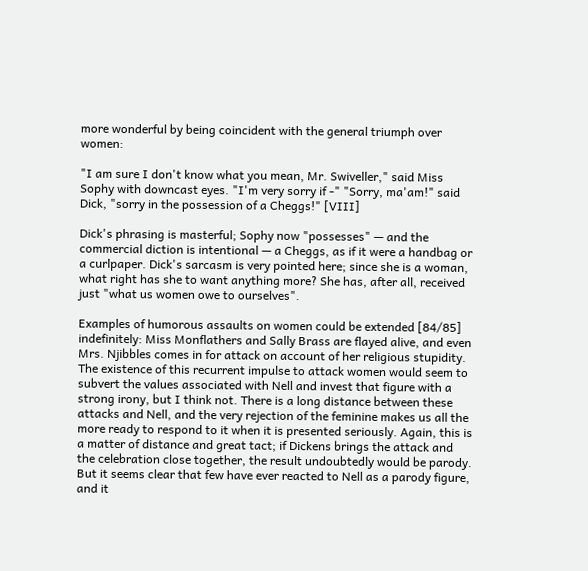more wonderful by being coincident with the general triumph over women:

"I am sure I don't know what you mean, Mr. Swiveller," said Miss Sophy with downcast eyes. "I'm very sorry if -" "Sorry, ma'am!" said Dick, "sorry in the possession of a Cheggs!" [VIII]

Dick's phrasing is masterful; Sophy now "possesses" — and the commercial diction is intentional — a Cheggs, as if it were a handbag or a curlpaper. Dick's sarcasm is very pointed here; since she is a woman, what right has she to want anything more? She has, after all, received just "what us women owe to ourselves".

Examples of humorous assaults on women could be extended [84/85] indefinitely: Miss Monflathers and Sally Brass are flayed alive, and even Mrs. Njibbles comes in for attack on account of her religious stupidity. The existence of this recurrent impulse to attack women would seem to subvert the values associated with Nell and invest that figure with a strong irony, but I think not. There is a long distance between these attacks and Nell, and the very rejection of the feminine makes us all the more ready to respond to it when it is presented seriously. Again, this is a matter of distance and great tact; if Dickens brings the attack and the celebration close together, the result undoubtedly would be parody. But it seems clear that few have ever reacted to Nell as a parody figure, and it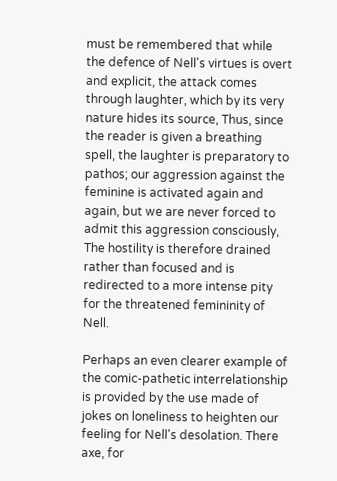must be remembered that while the defence of Nell's virtues is overt and explicit, the attack comes through laughter, which by its very nature hides its source, Thus, since the reader is given a breathing spell, the laughter is preparatory to pathos; our aggression against the feminine is activated again and again, but we are never forced to admit this aggression consciously, The hostility is therefore drained rather than focused and is redirected to a more intense pity for the threatened femininity of Nell.

Perhaps an even clearer example of the comic-pathetic interrelationship is provided by the use made of jokes on loneliness to heighten our feeling for Nell's desolation. There axe, for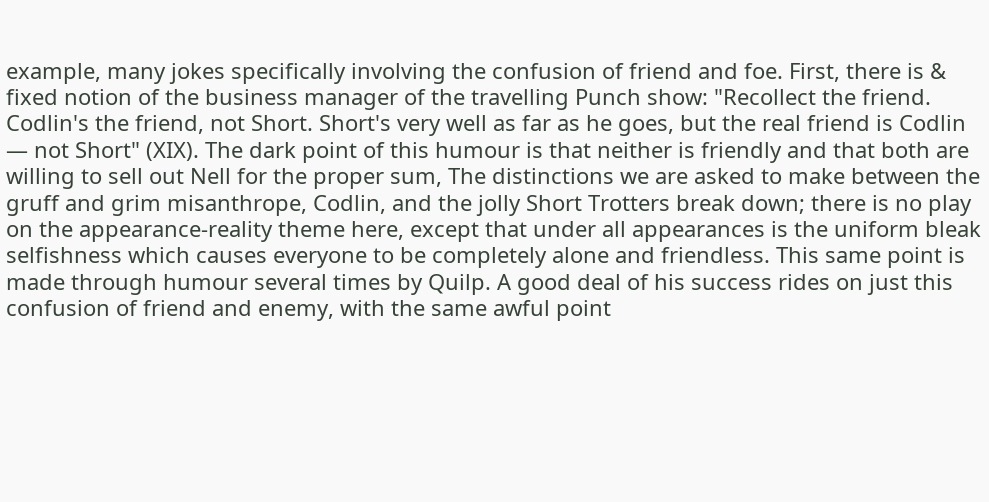example, many jokes specifically involving the confusion of friend and foe. First, there is & fixed notion of the business manager of the travelling Punch show: "Recollect the friend. Codlin's the friend, not Short. Short's very well as far as he goes, but the real friend is Codlin — not Short" (XIX). The dark point of this humour is that neither is friendly and that both are willing to sell out Nell for the proper sum, The distinctions we are asked to make between the gruff and grim misanthrope, Codlin, and the jolly Short Trotters break down; there is no play on the appearance-reality theme here, except that under all appearances is the uniform bleak selfishness which causes everyone to be completely alone and friendless. This same point is made through humour several times by Quilp. A good deal of his success rides on just this confusion of friend and enemy, with the same awful point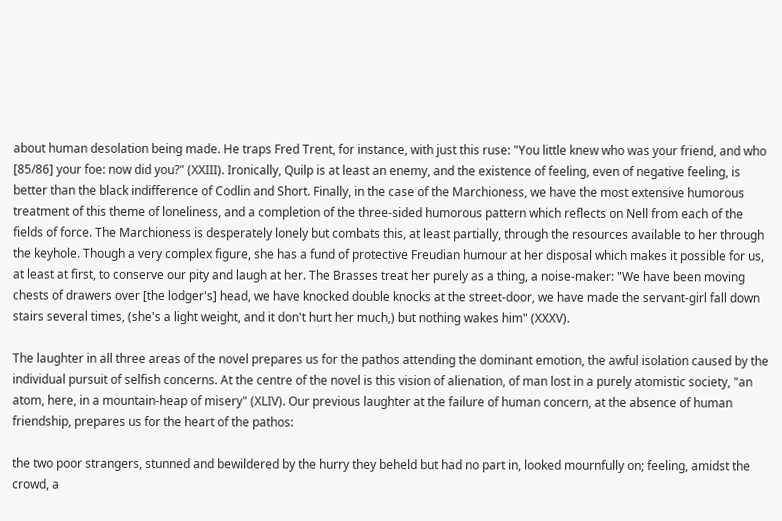about human desolation being made. He traps Fred Trent, for instance, with just this ruse: "You little knew who was your friend, and who [85/86] your foe: now did you?" (XXIII). Ironically, Quilp is at least an enemy, and the existence of feeling, even of negative feeling, is better than the black indifference of Codlin and Short. Finally, in the case of the Marchioness, we have the most extensive humorous treatment of this theme of loneliness, and a completion of the three-sided humorous pattern which reflects on Nell from each of the fields of force. The Marchioness is desperately lonely but combats this, at least partially, through the resources available to her through the keyhole. Though a very complex figure, she has a fund of protective Freudian humour at her disposal which makes it possible for us, at least at first, to conserve our pity and laugh at her. The Brasses treat her purely as a thing, a noise-maker: "We have been moving chests of drawers over [the lodger's] head, we have knocked double knocks at the street-door, we have made the servant-girl fall down stairs several times, (she's a light weight, and it don't hurt her much,) but nothing wakes him" (XXXV).

The laughter in all three areas of the novel prepares us for the pathos attending the dominant emotion, the awful isolation caused by the individual pursuit of selfish concerns. At the centre of the novel is this vision of alienation, of man lost in a purely atomistic society, "an atom, here, in a mountain-heap of misery" (XLIV). Our previous laughter at the failure of human concern, at the absence of human friendship, prepares us for the heart of the pathos:

the two poor strangers, stunned and bewildered by the hurry they beheld but had no part in, looked mournfully on; feeling, amidst the crowd, a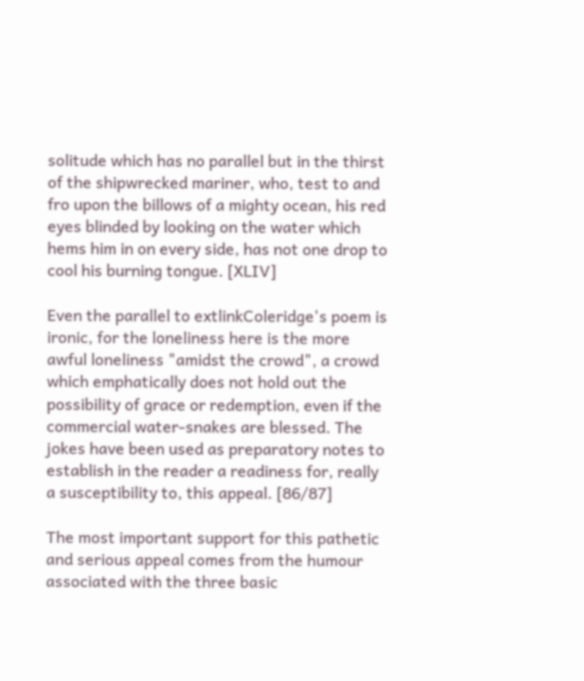solitude which has no parallel but in the thirst of the shipwrecked mariner, who, test to and fro upon the billows of a mighty ocean, his red eyes blinded by looking on the water which hems him in on every side, has not one drop to cool his burning tongue. [XLIV]

Even the parallel to extlinkColeridge's poem is ironic, for the loneliness here is the more awful loneliness "amidst the crowd", a crowd which emphatically does not hold out the possibility of grace or redemption, even if the commercial water-snakes are blessed. The jokes have been used as preparatory notes to establish in the reader a readiness for, really a susceptibility to, this appeal. [86/87]

The most important support for this pathetic and serious appeal comes from the humour associated with the three basic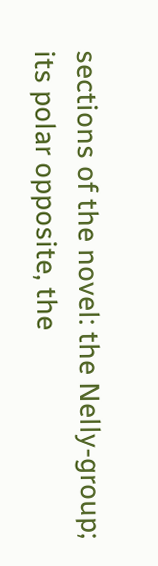sections of the novel: the Nelly-group; its polar opposite, the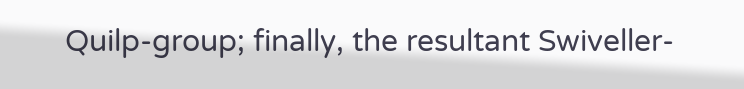Quilp-group; finally, the resultant Swiveller-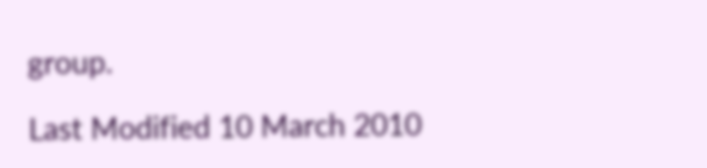group.

Last Modified 10 March 2010